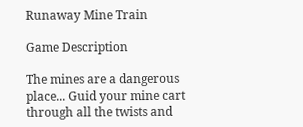Runaway Mine Train

Game Description

The mines are a dangerous place... Guid your mine cart through all the twists and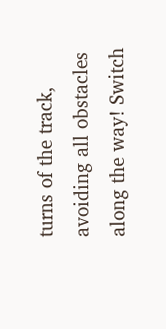turns of the track, avoiding all obstacles along the way! Switch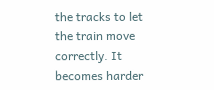the tracks to let the train move correctly. It becomes harder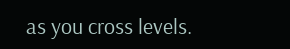as you cross levels.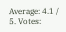Average: 4.1 / 5. Votes: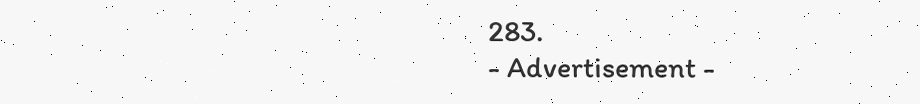283.
- Advertisement -